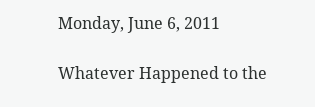Monday, June 6, 2011

Whatever Happened to the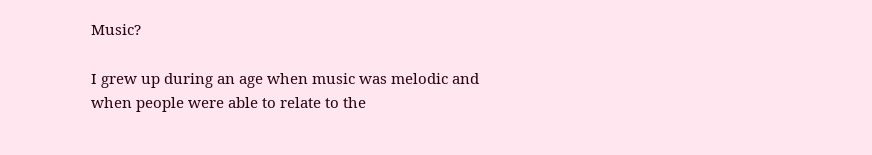Music?

I grew up during an age when music was melodic and when people were able to relate to the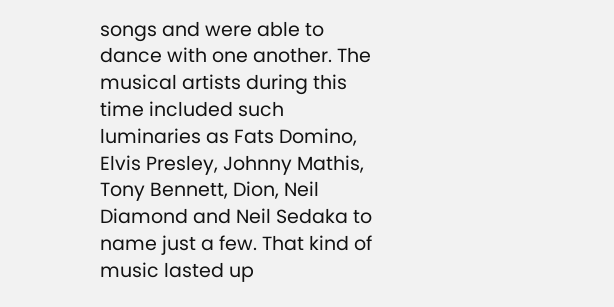songs and were able to dance with one another. The musical artists during this time included such luminaries as Fats Domino, Elvis Presley, Johnny Mathis, Tony Bennett, Dion, Neil Diamond and Neil Sedaka to name just a few. That kind of music lasted up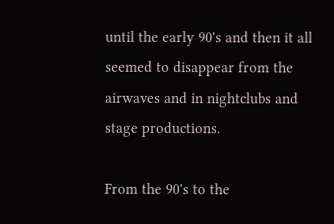until the early 90's and then it all seemed to disappear from the airwaves and in nightclubs and stage productions.

From the 90's to the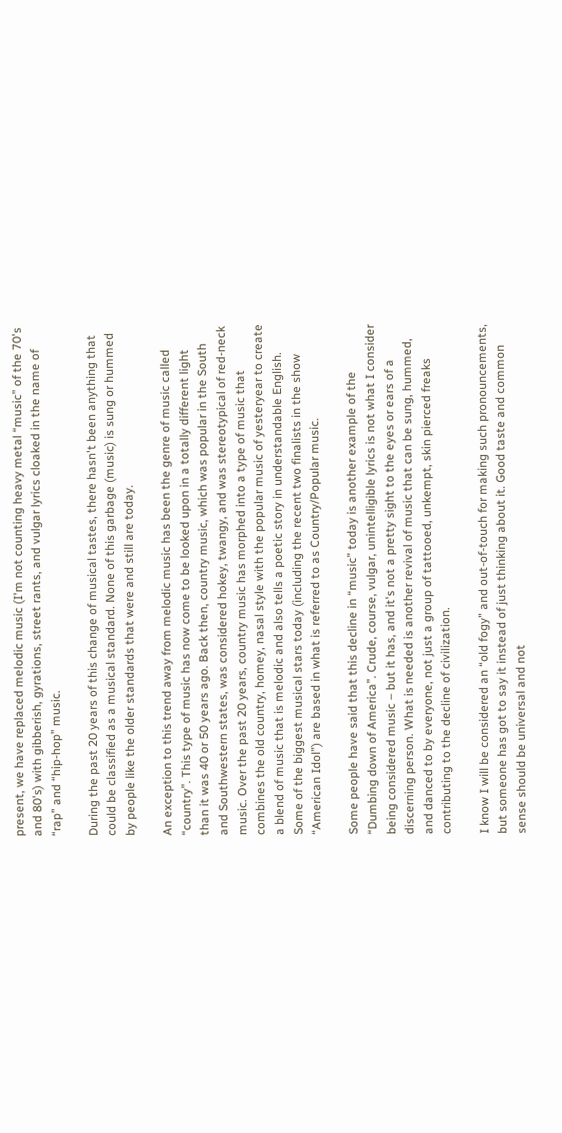present, we have replaced melodic music (I'm not counting heavy metal “music” of the 70's and 80's) with gibberish, gyrations, street rants, and vulgar lyrics cloaked in the name of “rap” and “hip-hop” music.

During the past 20 years of this change of musical tastes, there hasn't been anything that could be classified as a musical standard. None of this garbage (music) is sung or hummed by people like the older standards that were and still are today.

An exception to this trend away from melodic music has been the genre of music called “country”. This type of music has now come to be looked upon in a totally different light than it was 40 or 50 years ago. Back then, country music, which was popular in the South and Southwestern states, was considered hokey, twangy, and was stereotypical of red-neck music. Over the past 20 years, country music has morphed into a type of music that combines the old country, homey, nasal style with the popular music of yesteryear to create a blend of music that is melodic and also tells a poetic story in understandable English. Some of the biggest musical stars today (including the recent two finalists in the show “American Idol”) are based in what is referred to as Country/Popular music.

Some people have said that this decline in “music” today is another example of the “Dumbing down of America”. Crude, course, vulgar, unintelligible lyrics is not what I consider being considered music – but it has, and it's not a pretty sight to the eyes or ears of a discerning person. What is needed is another revival of music that can be sung, hummed, and danced to by everyone, not just a group of tattooed, unkempt, skin pierced freaks contributing to the decline of civilization.

I know I will be considered an “old fogy” and out-of-touch for making such pronouncements, but someone has got to say it instead of just thinking about it. Good taste and common sense should be universal and not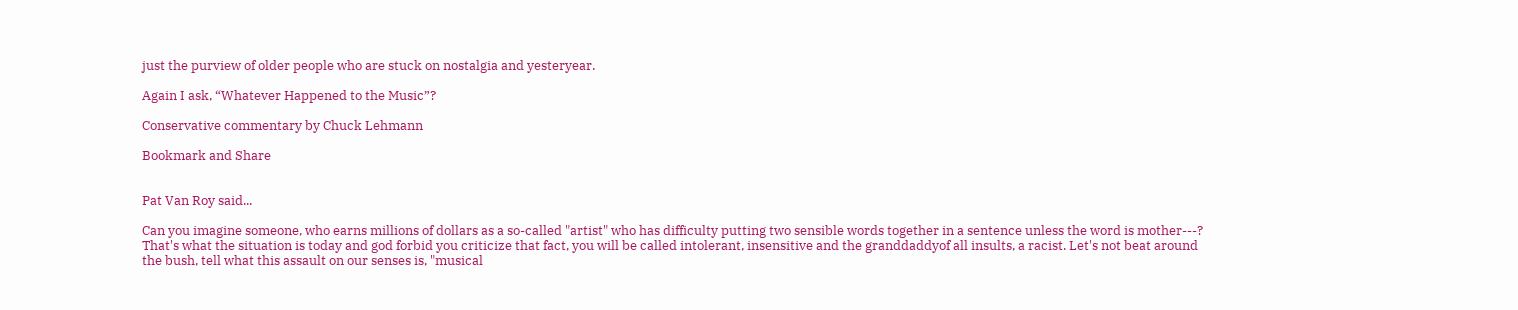just the purview of older people who are stuck on nostalgia and yesteryear.

Again I ask, “Whatever Happened to the Music”?

Conservative commentary by Chuck Lehmann

Bookmark and Share


Pat Van Roy said...

Can you imagine someone, who earns millions of dollars as a so-called "artist" who has difficulty putting two sensible words together in a sentence unless the word is mother---? That's what the situation is today and god forbid you criticize that fact, you will be called intolerant, insensitive and the granddaddyof all insults, a racist. Let's not beat around the bush, tell what this assault on our senses is, "musical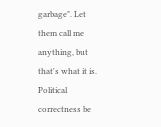garbage". Let them call me anything, but that's what it is. Political correctness be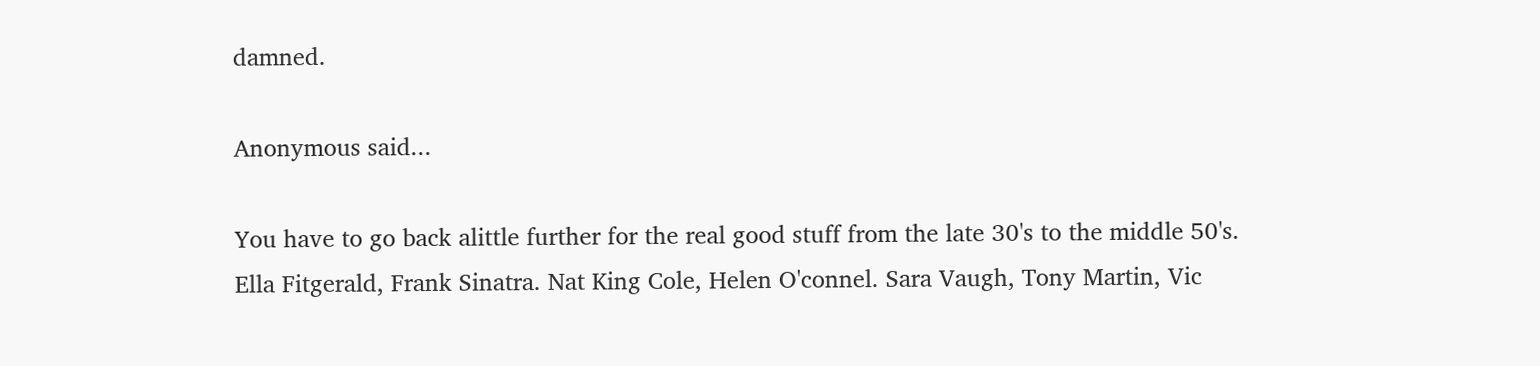damned.

Anonymous said...

You have to go back alittle further for the real good stuff from the late 30's to the middle 50's.
Ella Fitgerald, Frank Sinatra. Nat King Cole, Helen O'connel. Sara Vaugh, Tony Martin, Vic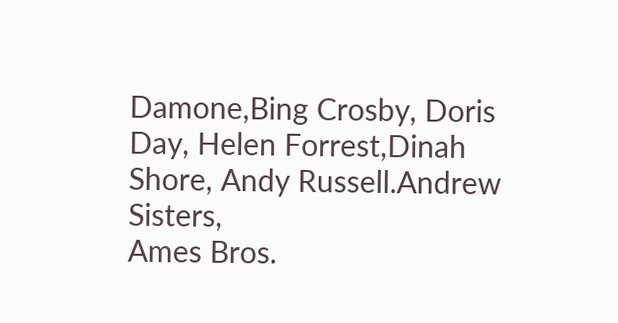Damone,Bing Crosby, Doris Day, Helen Forrest,Dinah Shore, Andy Russell.Andrew Sisters,
Ames Bros.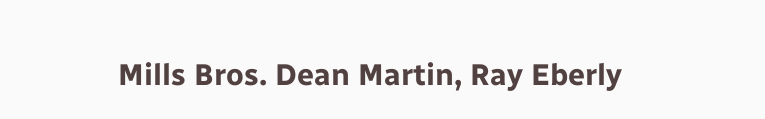Mills Bros. Dean Martin, Ray Eberly